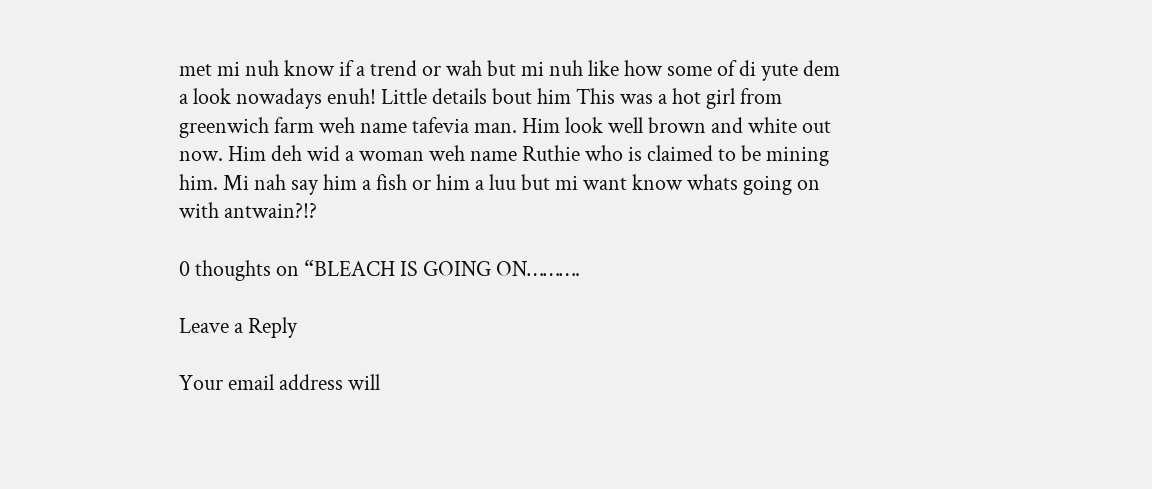met mi nuh know if a trend or wah but mi nuh like how some of di yute dem a look nowadays enuh! Little details bout him This was a hot girl from greenwich farm weh name tafevia man. Him look well brown and white out now. Him deh wid a woman weh name Ruthie who is claimed to be mining him. Mi nah say him a fish or him a luu but mi want know whats going on with antwain?!?

0 thoughts on “BLEACH IS GOING ON……….

Leave a Reply

Your email address will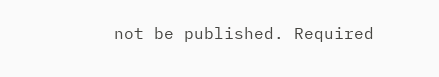not be published. Required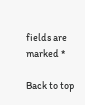fields are marked *

Back to top